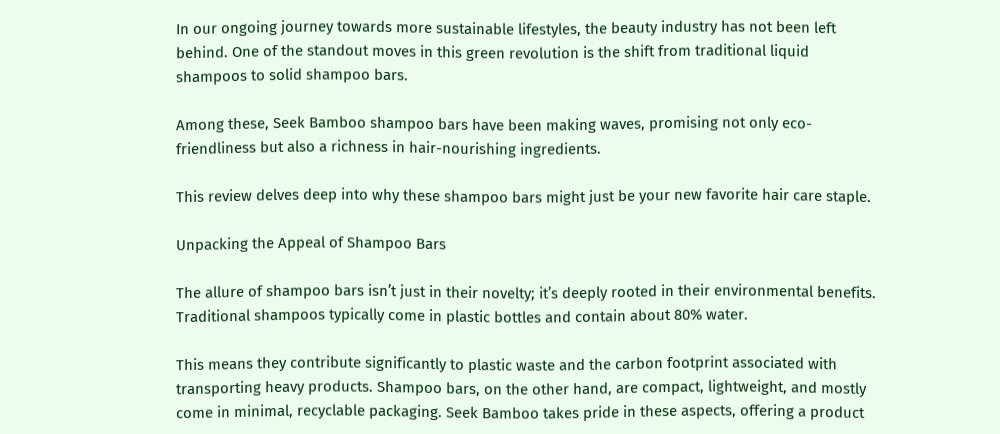In our ongoing journey towards more sustainable lifestyles, the beauty industry has not been left behind. One of the standout moves in this green revolution is the shift from traditional liquid shampoos to solid shampoo bars.

Among these, Seek Bamboo shampoo bars have been making waves, promising not only eco-friendliness but also a richness in hair-nourishing ingredients.

This review delves deep into why these shampoo bars might just be your new favorite hair care staple.

Unpacking the Appeal of Shampoo Bars

The allure of shampoo bars isn’t just in their novelty; it’s deeply rooted in their environmental benefits. Traditional shampoos typically come in plastic bottles and contain about 80% water.

This means they contribute significantly to plastic waste and the carbon footprint associated with transporting heavy products. Shampoo bars, on the other hand, are compact, lightweight, and mostly come in minimal, recyclable packaging. Seek Bamboo takes pride in these aspects, offering a product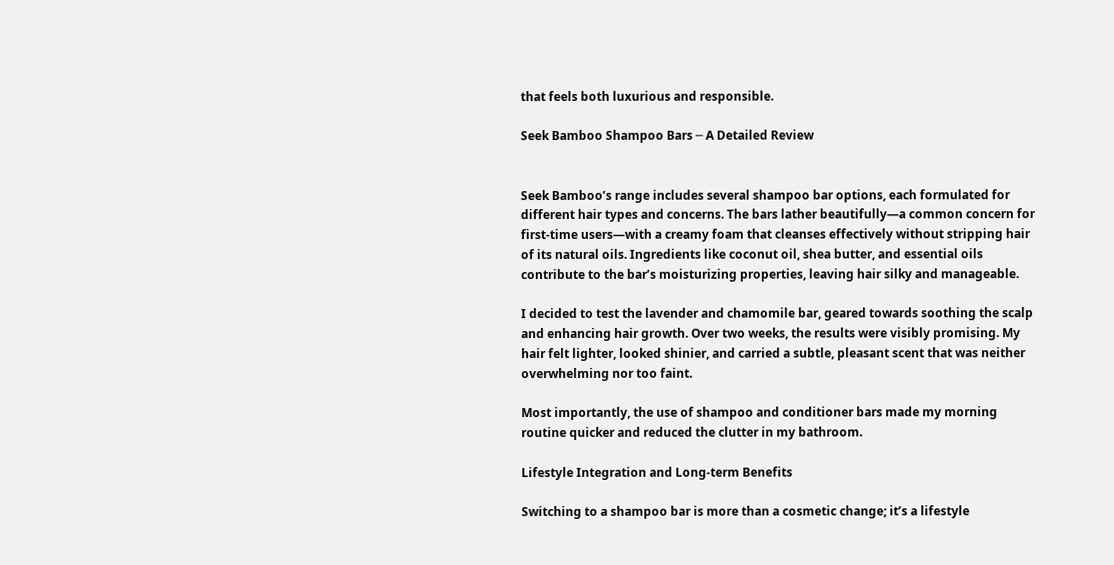that feels both luxurious and responsible.

Seek Bamboo Shampoo Bars ─ A Detailed Review


Seek Bamboo’s range includes several shampoo bar options, each formulated for different hair types and concerns. The bars lather beautifully—a common concern for first-time users—with a creamy foam that cleanses effectively without stripping hair of its natural oils. Ingredients like coconut oil, shea butter, and essential oils contribute to the bar’s moisturizing properties, leaving hair silky and manageable.

I decided to test the lavender and chamomile bar, geared towards soothing the scalp and enhancing hair growth. Over two weeks, the results were visibly promising. My hair felt lighter, looked shinier, and carried a subtle, pleasant scent that was neither overwhelming nor too faint.

Most importantly, the use of shampoo and conditioner bars made my morning routine quicker and reduced the clutter in my bathroom.

Lifestyle Integration and Long-term Benefits

Switching to a shampoo bar is more than a cosmetic change; it’s a lifestyle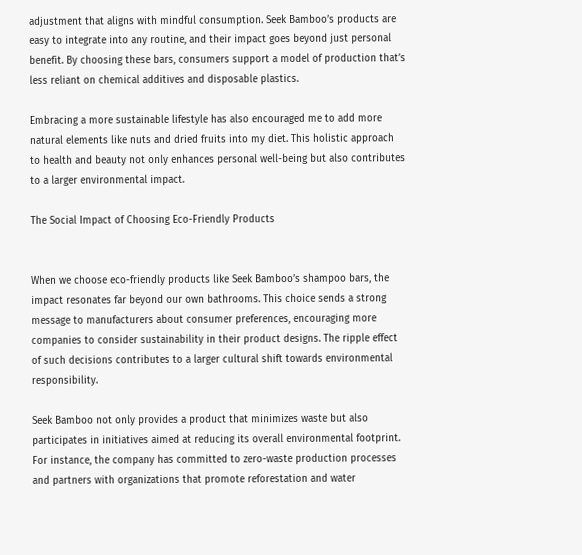adjustment that aligns with mindful consumption. Seek Bamboo’s products are easy to integrate into any routine, and their impact goes beyond just personal benefit. By choosing these bars, consumers support a model of production that’s less reliant on chemical additives and disposable plastics.

Embracing a more sustainable lifestyle has also encouraged me to add more natural elements like nuts and dried fruits into my diet. This holistic approach to health and beauty not only enhances personal well-being but also contributes to a larger environmental impact.

The Social Impact of Choosing Eco-Friendly Products


When we choose eco-friendly products like Seek Bamboo’s shampoo bars, the impact resonates far beyond our own bathrooms. This choice sends a strong message to manufacturers about consumer preferences, encouraging more companies to consider sustainability in their product designs. The ripple effect of such decisions contributes to a larger cultural shift towards environmental responsibility.

Seek Bamboo not only provides a product that minimizes waste but also participates in initiatives aimed at reducing its overall environmental footprint. For instance, the company has committed to zero-waste production processes and partners with organizations that promote reforestation and water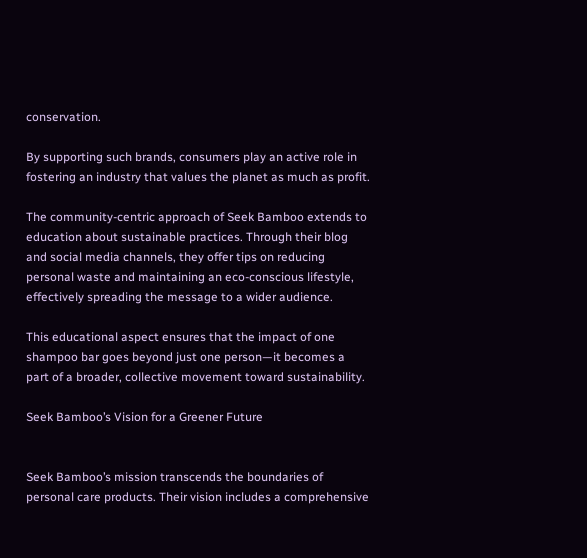conservation.

By supporting such brands, consumers play an active role in fostering an industry that values the planet as much as profit.

The community-centric approach of Seek Bamboo extends to education about sustainable practices. Through their blog and social media channels, they offer tips on reducing personal waste and maintaining an eco-conscious lifestyle, effectively spreading the message to a wider audience.

This educational aspect ensures that the impact of one shampoo bar goes beyond just one person—it becomes a part of a broader, collective movement toward sustainability.

Seek Bamboo’s Vision for a Greener Future


Seek Bamboo’s mission transcends the boundaries of personal care products. Their vision includes a comprehensive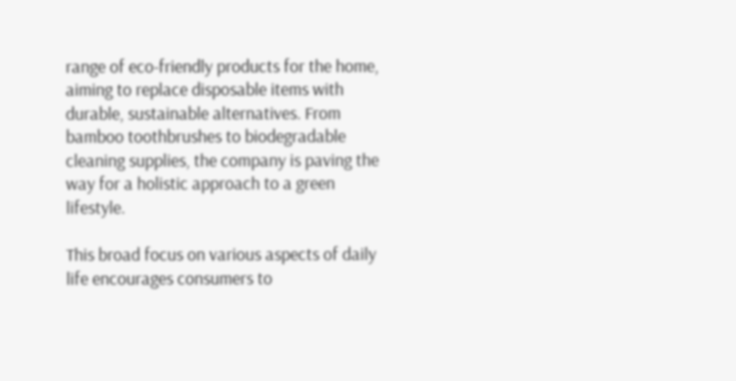range of eco-friendly products for the home, aiming to replace disposable items with durable, sustainable alternatives. From bamboo toothbrushes to biodegradable cleaning supplies, the company is paving the way for a holistic approach to a green lifestyle.

This broad focus on various aspects of daily life encourages consumers to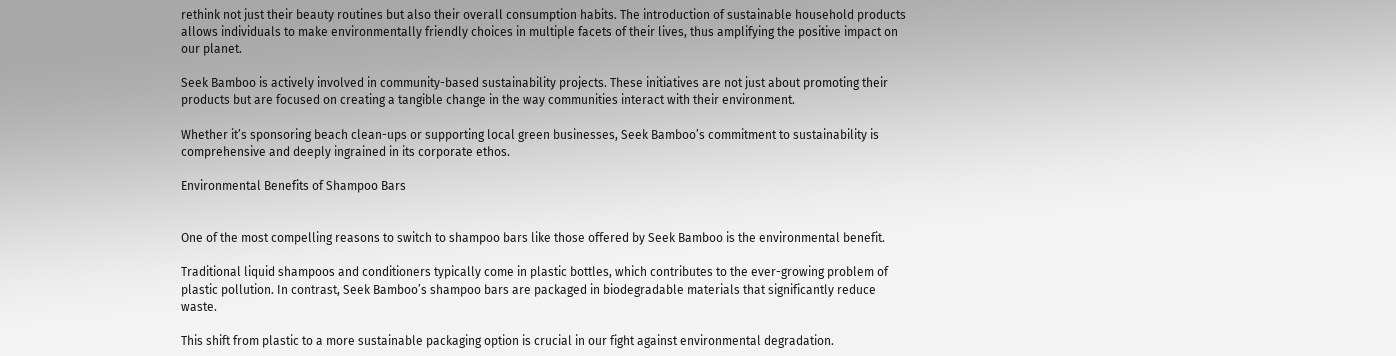rethink not just their beauty routines but also their overall consumption habits. The introduction of sustainable household products allows individuals to make environmentally friendly choices in multiple facets of their lives, thus amplifying the positive impact on our planet.

Seek Bamboo is actively involved in community-based sustainability projects. These initiatives are not just about promoting their products but are focused on creating a tangible change in the way communities interact with their environment.

Whether it’s sponsoring beach clean-ups or supporting local green businesses, Seek Bamboo’s commitment to sustainability is comprehensive and deeply ingrained in its corporate ethos.

Environmental Benefits of Shampoo Bars


One of the most compelling reasons to switch to shampoo bars like those offered by Seek Bamboo is the environmental benefit.

Traditional liquid shampoos and conditioners typically come in plastic bottles, which contributes to the ever-growing problem of plastic pollution. In contrast, Seek Bamboo’s shampoo bars are packaged in biodegradable materials that significantly reduce waste.

This shift from plastic to a more sustainable packaging option is crucial in our fight against environmental degradation.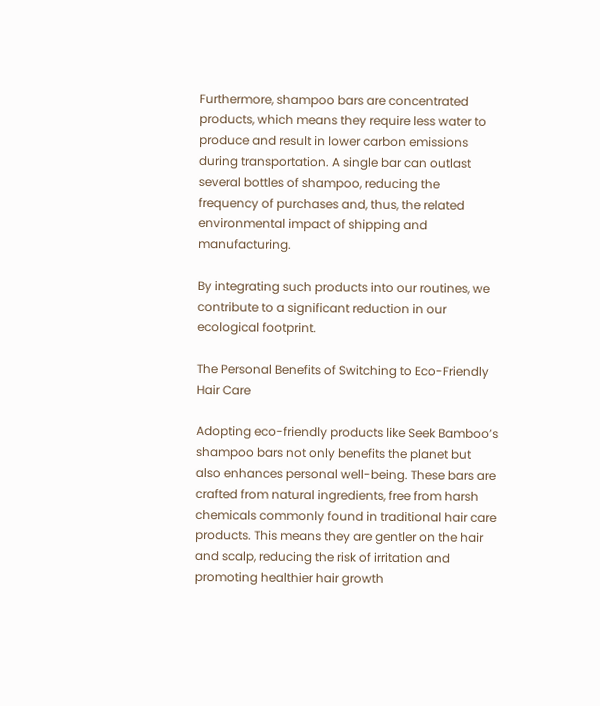Furthermore, shampoo bars are concentrated products, which means they require less water to produce and result in lower carbon emissions during transportation. A single bar can outlast several bottles of shampoo, reducing the frequency of purchases and, thus, the related environmental impact of shipping and manufacturing.

By integrating such products into our routines, we contribute to a significant reduction in our ecological footprint.

The Personal Benefits of Switching to Eco-Friendly Hair Care

Adopting eco-friendly products like Seek Bamboo’s shampoo bars not only benefits the planet but also enhances personal well-being. These bars are crafted from natural ingredients, free from harsh chemicals commonly found in traditional hair care products. This means they are gentler on the hair and scalp, reducing the risk of irritation and promoting healthier hair growth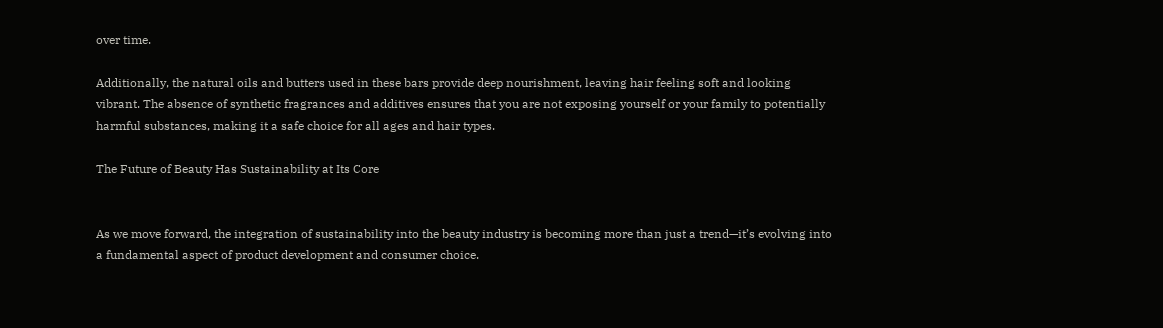over time.

Additionally, the natural oils and butters used in these bars provide deep nourishment, leaving hair feeling soft and looking vibrant. The absence of synthetic fragrances and additives ensures that you are not exposing yourself or your family to potentially harmful substances, making it a safe choice for all ages and hair types.

The Future of Beauty Has Sustainability at Its Core


As we move forward, the integration of sustainability into the beauty industry is becoming more than just a trend—it’s evolving into a fundamental aspect of product development and consumer choice.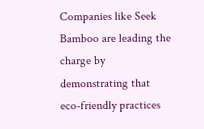Companies like Seek Bamboo are leading the charge by demonstrating that eco-friendly practices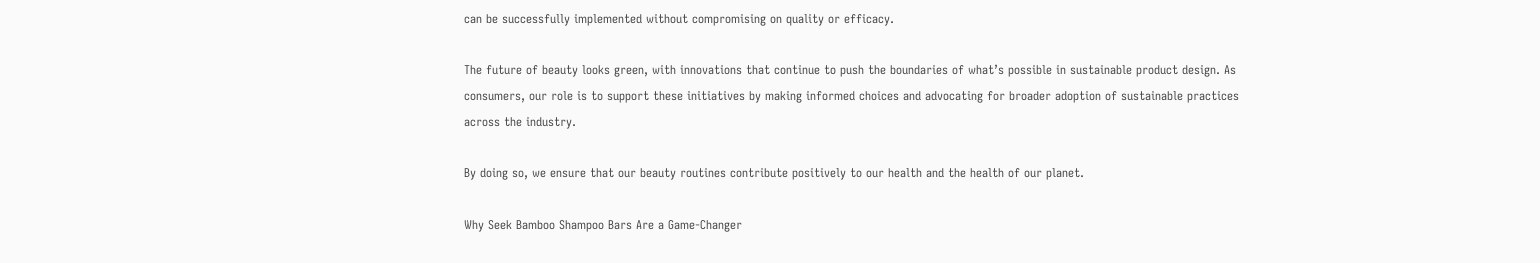can be successfully implemented without compromising on quality or efficacy.

The future of beauty looks green, with innovations that continue to push the boundaries of what’s possible in sustainable product design. As consumers, our role is to support these initiatives by making informed choices and advocating for broader adoption of sustainable practices across the industry.

By doing so, we ensure that our beauty routines contribute positively to our health and the health of our planet.

Why Seek Bamboo Shampoo Bars Are a Game-Changer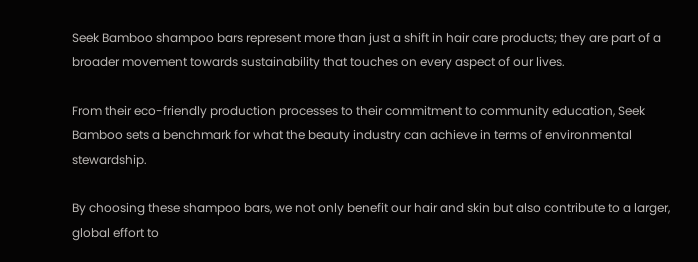Seek Bamboo shampoo bars represent more than just a shift in hair care products; they are part of a broader movement towards sustainability that touches on every aspect of our lives.

From their eco-friendly production processes to their commitment to community education, Seek Bamboo sets a benchmark for what the beauty industry can achieve in terms of environmental stewardship.

By choosing these shampoo bars, we not only benefit our hair and skin but also contribute to a larger, global effort to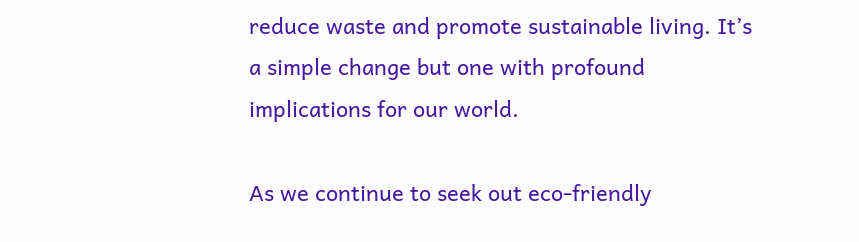reduce waste and promote sustainable living. It’s a simple change but one with profound implications for our world.

As we continue to seek out eco-friendly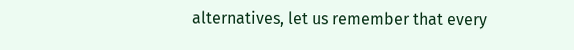alternatives, let us remember that every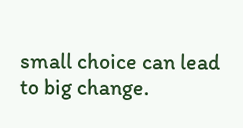small choice can lead to big change.